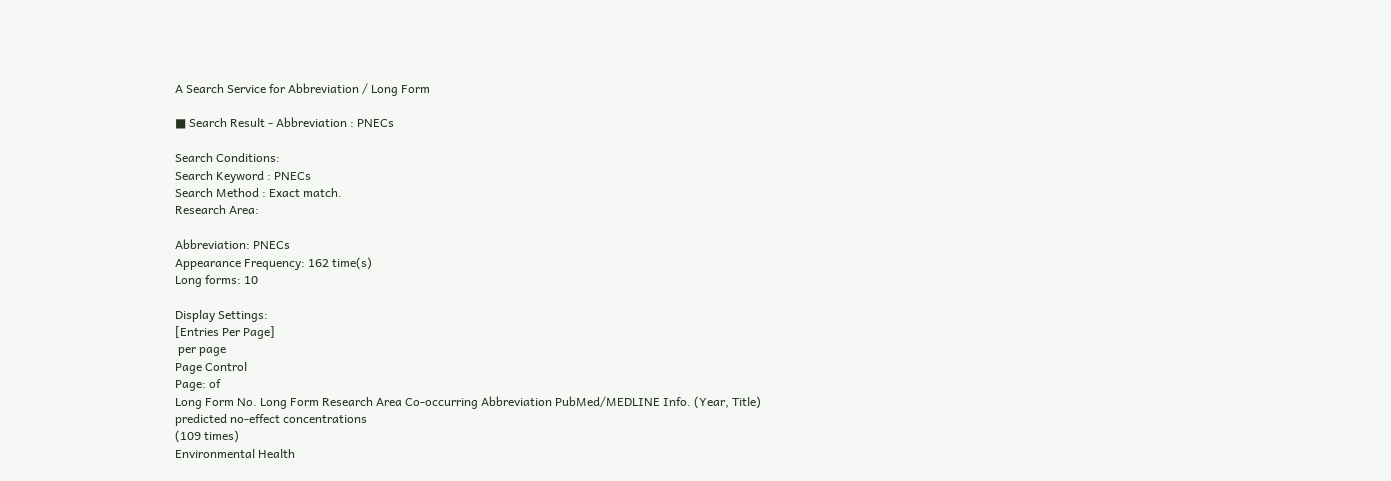A Search Service for Abbreviation / Long Form

■ Search Result - Abbreviation : PNECs

Search Conditions:
Search Keyword : PNECs
Search Method : Exact match.
Research Area:

Abbreviation: PNECs
Appearance Frequency: 162 time(s)
Long forms: 10

Display Settings:
[Entries Per Page]
 per page
Page Control
Page: of
Long Form No. Long Form Research Area Co-occurring Abbreviation PubMed/MEDLINE Info. (Year, Title)
predicted no-effect concentrations
(109 times)
Environmental Health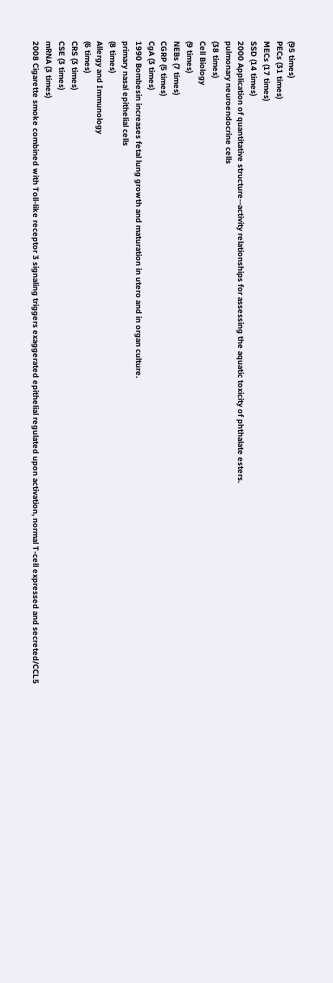(95 times)
PECs (31 times)
MECs (17 times)
SSD (14 times)
2000 Application of quantitative structure--activity relationships for assessing the aquatic toxicity of phthalate esters.
pulmonary neuroendocrine cells
(38 times)
Cell Biology
(9 times)
NEBs (7 times)
CGRP (5 times)
CgA (3 times)
1990 Bombesin increases fetal lung growth and maturation in utero and in organ culture.
primary nasal epithelial cells
(8 times)
Allergy and Immunology
(6 times)
CRS (3 times)
CSE (3 times)
mRNA (3 times)
2008 Cigarette smoke combined with Toll-like receptor 3 signaling triggers exaggerated epithelial regulated upon activation, normal T-cell expressed and secreted/CCL5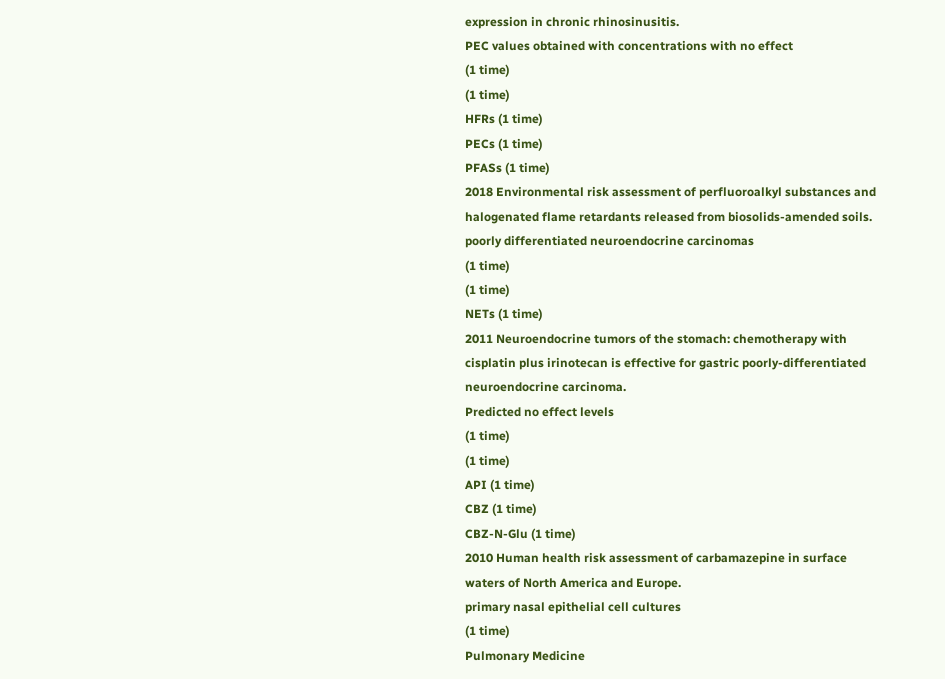expression in chronic rhinosinusitis.
PEC values obtained with concentrations with no effect
(1 time)
(1 time)
HFRs (1 time)
PECs (1 time)
PFASs (1 time)
2018 Environmental risk assessment of perfluoroalkyl substances and halogenated flame retardants released from biosolids-amended soils.
poorly differentiated neuroendocrine carcinomas
(1 time)
(1 time)
NETs (1 time)
2011 Neuroendocrine tumors of the stomach: chemotherapy with cisplatin plus irinotecan is effective for gastric poorly-differentiated neuroendocrine carcinoma.
Predicted no effect levels
(1 time)
(1 time)
API (1 time)
CBZ (1 time)
CBZ-N-Glu (1 time)
2010 Human health risk assessment of carbamazepine in surface waters of North America and Europe.
primary nasal epithelial cell cultures
(1 time)
Pulmonary Medicine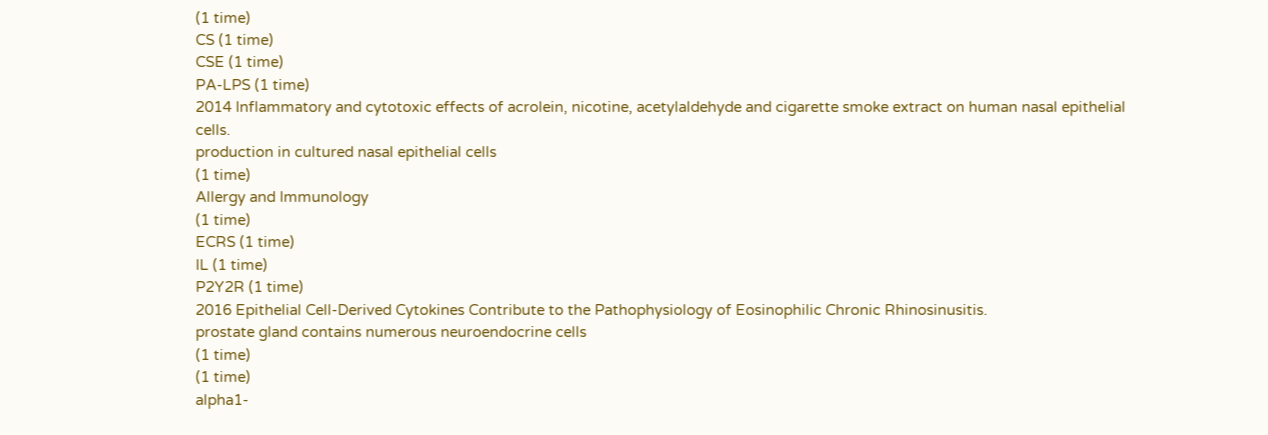(1 time)
CS (1 time)
CSE (1 time)
PA-LPS (1 time)
2014 Inflammatory and cytotoxic effects of acrolein, nicotine, acetylaldehyde and cigarette smoke extract on human nasal epithelial cells.
production in cultured nasal epithelial cells
(1 time)
Allergy and Immunology
(1 time)
ECRS (1 time)
IL (1 time)
P2Y2R (1 time)
2016 Epithelial Cell-Derived Cytokines Contribute to the Pathophysiology of Eosinophilic Chronic Rhinosinusitis.
prostate gland contains numerous neuroendocrine cells
(1 time)
(1 time)
alpha1-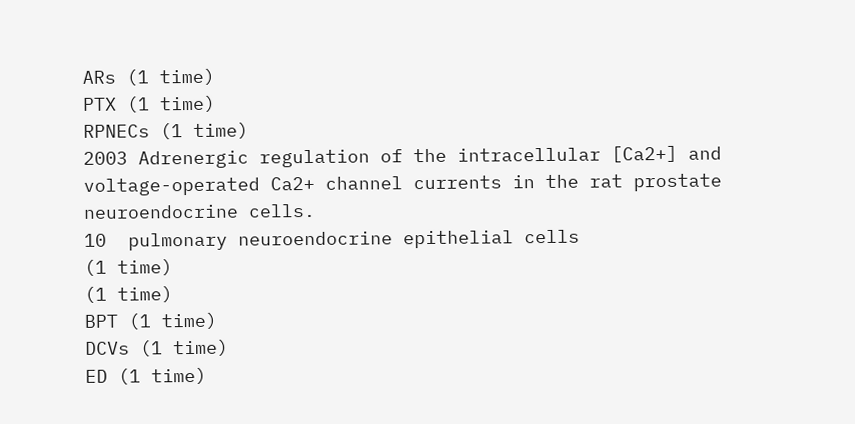ARs (1 time)
PTX (1 time)
RPNECs (1 time)
2003 Adrenergic regulation of the intracellular [Ca2+] and voltage-operated Ca2+ channel currents in the rat prostate neuroendocrine cells.
10  pulmonary neuroendocrine epithelial cells
(1 time)
(1 time)
BPT (1 time)
DCVs (1 time)
ED (1 time)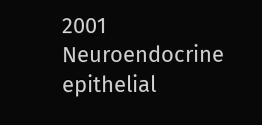2001 Neuroendocrine epithelial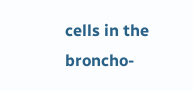cells in the broncho-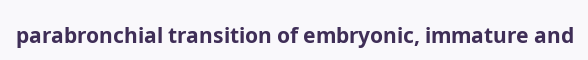parabronchial transition of embryonic, immature and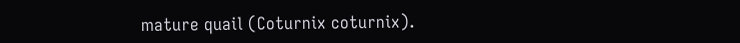mature quail (Coturnix coturnix).